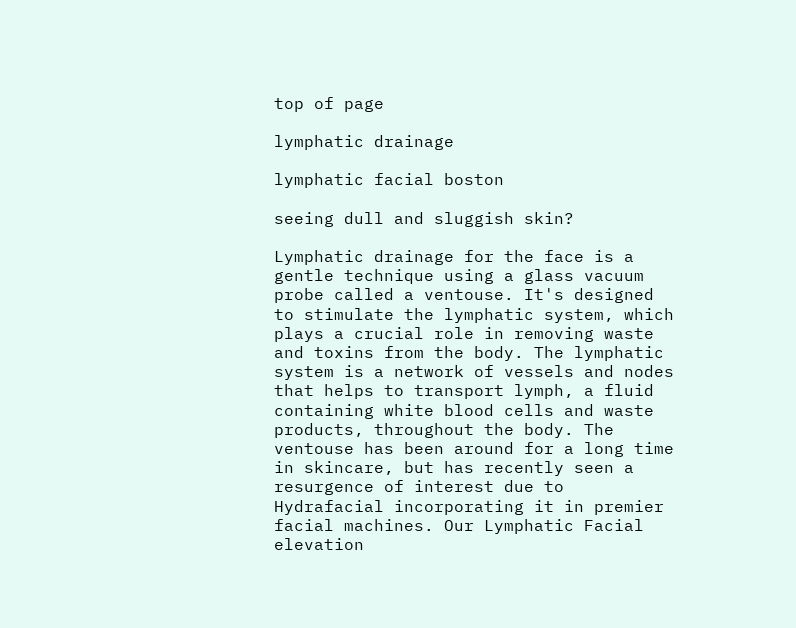top of page

lymphatic drainage

lymphatic facial boston

seeing dull and sluggish skin?

Lymphatic drainage for the face is a gentle technique using a glass vacuum probe called a ventouse. It's designed to stimulate the lymphatic system, which plays a crucial role in removing waste and toxins from the body. The lymphatic system is a network of vessels and nodes that helps to transport lymph, a fluid containing white blood cells and waste products, throughout the body. The ventouse has been around for a long time in skincare, but has recently seen a resurgence of interest due to Hydrafacial incorporating it in premier facial machines. Our Lymphatic Facial elevation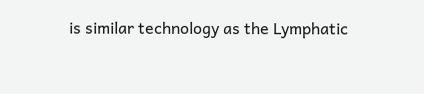is similar technology as the Lymphatic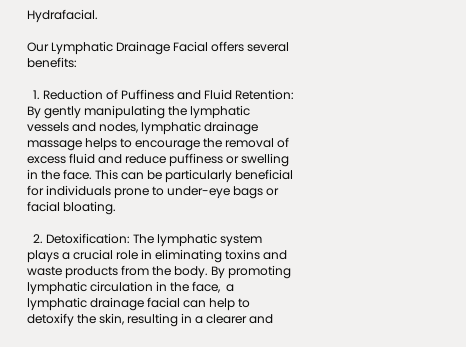Hydrafacial.

Our Lymphatic Drainage Facial offers several benefits:

  1. Reduction of Puffiness and Fluid Retention: By gently manipulating the lymphatic vessels and nodes, lymphatic drainage massage helps to encourage the removal of excess fluid and reduce puffiness or swelling in the face. This can be particularly beneficial for individuals prone to under-eye bags or facial bloating.

  2. Detoxification: The lymphatic system plays a crucial role in eliminating toxins and waste products from the body. By promoting lymphatic circulation in the face,  a lymphatic drainage facial can help to detoxify the skin, resulting in a clearer and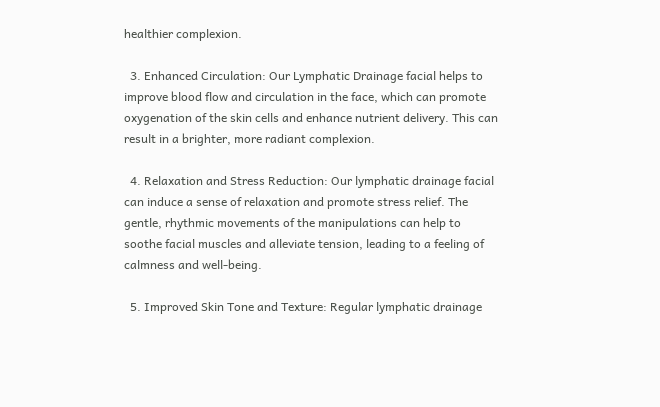healthier complexion.

  3. Enhanced Circulation: Our Lymphatic Drainage facial helps to improve blood flow and circulation in the face, which can promote oxygenation of the skin cells and enhance nutrient delivery. This can result in a brighter, more radiant complexion.

  4. Relaxation and Stress Reduction: Our lymphatic drainage facial can induce a sense of relaxation and promote stress relief. The gentle, rhythmic movements of the manipulations can help to soothe facial muscles and alleviate tension, leading to a feeling of calmness and well-being.

  5. Improved Skin Tone and Texture: Regular lymphatic drainage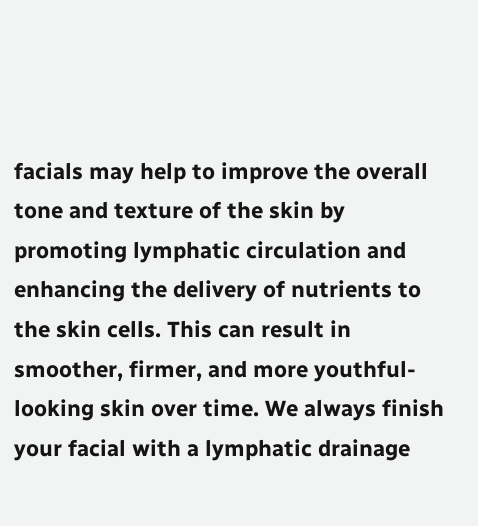facials may help to improve the overall tone and texture of the skin by promoting lymphatic circulation and enhancing the delivery of nutrients to the skin cells. This can result in smoother, firmer, and more youthful-looking skin over time. We always finish your facial with a lymphatic drainage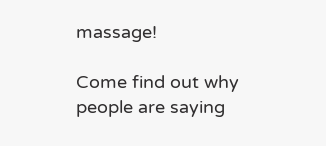massage!

Come find out why people are saying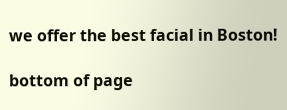we offer the best facial in Boston!

bottom of page